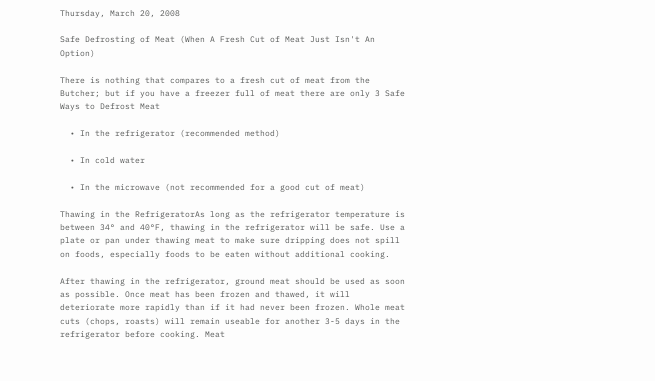Thursday, March 20, 2008

Safe Defrosting of Meat (When A Fresh Cut of Meat Just Isn't An Option)

There is nothing that compares to a fresh cut of meat from the Butcher; but if you have a freezer full of meat there are only 3 Safe Ways to Defrost Meat

  • In the refrigerator (recommended method)

  • In cold water

  • In the microwave (not recommended for a good cut of meat)

Thawing in the RefrigeratorAs long as the refrigerator temperature is between 34° and 40°F, thawing in the refrigerator will be safe. Use a plate or pan under thawing meat to make sure dripping does not spill on foods, especially foods to be eaten without additional cooking.

After thawing in the refrigerator, ground meat should be used as soon as possible. Once meat has been frozen and thawed, it will deteriorate more rapidly than if it had never been frozen. Whole meat cuts (chops, roasts) will remain useable for another 3-5 days in the refrigerator before cooking. Meat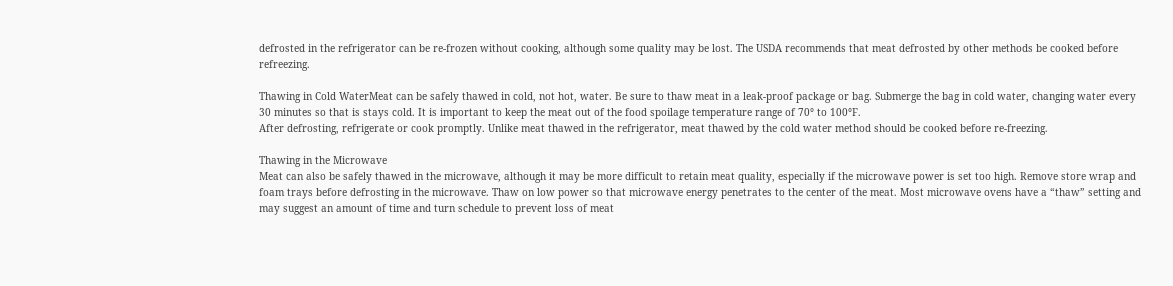defrosted in the refrigerator can be re-frozen without cooking, although some quality may be lost. The USDA recommends that meat defrosted by other methods be cooked before refreezing.

Thawing in Cold WaterMeat can be safely thawed in cold, not hot, water. Be sure to thaw meat in a leak-proof package or bag. Submerge the bag in cold water, changing water every 30 minutes so that is stays cold. It is important to keep the meat out of the food spoilage temperature range of 70° to 100°F.
After defrosting, refrigerate or cook promptly. Unlike meat thawed in the refrigerator, meat thawed by the cold water method should be cooked before re-freezing.

Thawing in the Microwave
Meat can also be safely thawed in the microwave, although it may be more difficult to retain meat quality, especially if the microwave power is set too high. Remove store wrap and foam trays before defrosting in the microwave. Thaw on low power so that microwave energy penetrates to the center of the meat. Most microwave ovens have a “thaw” setting and may suggest an amount of time and turn schedule to prevent loss of meat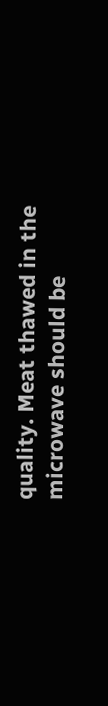quality. Meat thawed in the microwave should be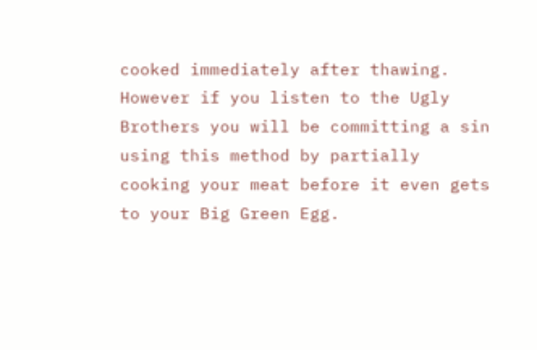cooked immediately after thawing. However if you listen to the Ugly Brothers you will be committing a sin using this method by partially cooking your meat before it even gets to your Big Green Egg.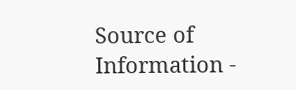Source of Information -